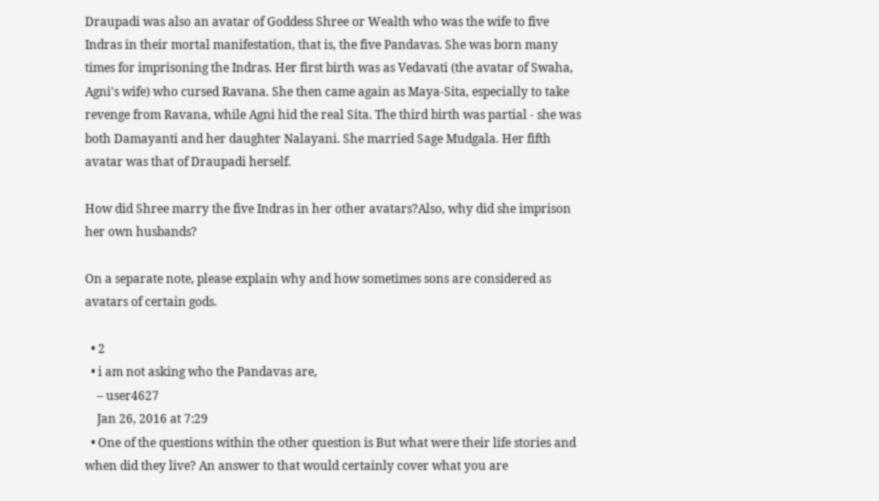Draupadi was also an avatar of Goddess Shree or Wealth who was the wife to five Indras in their mortal manifestation, that is, the five Pandavas. She was born many times for imprisoning the Indras. Her first birth was as Vedavati (the avatar of Swaha, Agni's wife) who cursed Ravana. She then came again as Maya-Sita, especially to take revenge from Ravana, while Agni hid the real Sita. The third birth was partial - she was both Damayanti and her daughter Nalayani. She married Sage Mudgala. Her fifth avatar was that of Draupadi herself.

How did Shree marry the five Indras in her other avatars?Also, why did she imprison her own husbands?

On a separate note, please explain why and how sometimes sons are considered as avatars of certain gods.

  • 2
  • i am not asking who the Pandavas are,
    – user4627
    Jan 26, 2016 at 7:29
  • One of the questions within the other question is But what were their life stories and when did they live? An answer to that would certainly cover what you are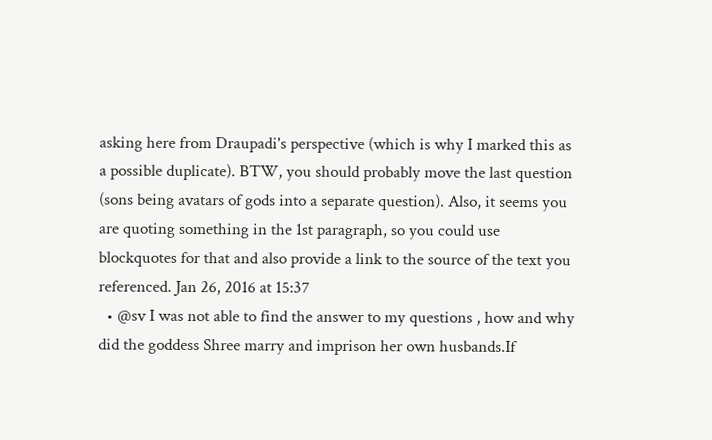asking here from Draupadi's perspective (which is why I marked this as a possible duplicate). BTW, you should probably move the last question (sons being avatars of gods into a separate question). Also, it seems you are quoting something in the 1st paragraph, so you could use blockquotes for that and also provide a link to the source of the text you referenced. Jan 26, 2016 at 15:37
  • @sv I was not able to find the answer to my questions , how and why did the goddess Shree marry and imprison her own husbands.If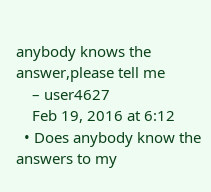anybody knows the answer,please tell me
    – user4627
    Feb 19, 2016 at 6:12
  • Does anybody know the answers to my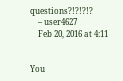questions?!?!?!?
    – user4627
    Feb 20, 2016 at 4:11


You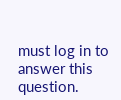must log in to answer this question.